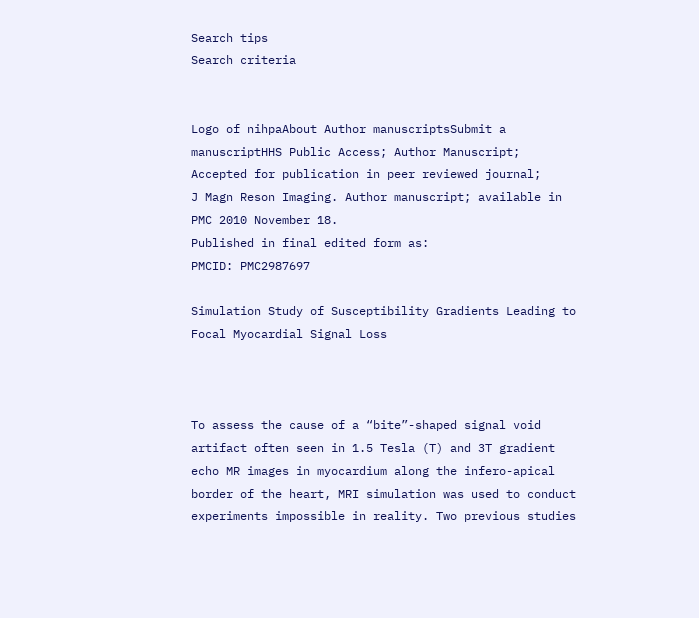Search tips
Search criteria


Logo of nihpaAbout Author manuscriptsSubmit a manuscriptHHS Public Access; Author Manuscript; Accepted for publication in peer reviewed journal;
J Magn Reson Imaging. Author manuscript; available in PMC 2010 November 18.
Published in final edited form as:
PMCID: PMC2987697

Simulation Study of Susceptibility Gradients Leading to Focal Myocardial Signal Loss



To assess the cause of a “bite”-shaped signal void artifact often seen in 1.5 Tesla (T) and 3T gradient echo MR images in myocardium along the infero-apical border of the heart, MRI simulation was used to conduct experiments impossible in reality. Two previous studies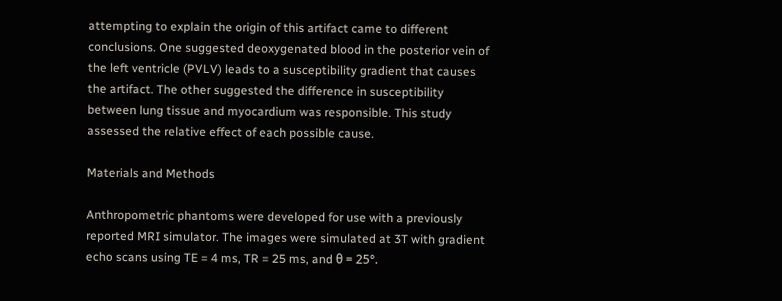attempting to explain the origin of this artifact came to different conclusions. One suggested deoxygenated blood in the posterior vein of the left ventricle (PVLV) leads to a susceptibility gradient that causes the artifact. The other suggested the difference in susceptibility between lung tissue and myocardium was responsible. This study assessed the relative effect of each possible cause.

Materials and Methods

Anthropometric phantoms were developed for use with a previously reported MRI simulator. The images were simulated at 3T with gradient echo scans using TE = 4 ms, TR = 25 ms, and θ = 25°.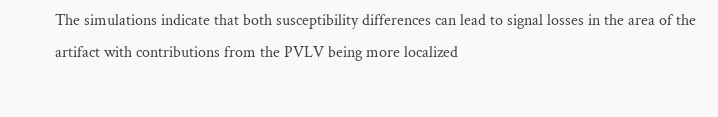The simulations indicate that both susceptibility differences can lead to signal losses in the area of the artifact with contributions from the PVLV being more localized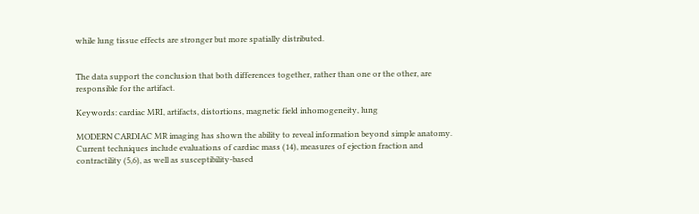while lung tissue effects are stronger but more spatially distributed.


The data support the conclusion that both differences together, rather than one or the other, are responsible for the artifact.

Keywords: cardiac MRI, artifacts, distortions, magnetic field inhomogeneity, lung

MODERN CARDIAC MR imaging has shown the ability to reveal information beyond simple anatomy. Current techniques include evaluations of cardiac mass (14), measures of ejection fraction and contractility (5,6), as well as susceptibility-based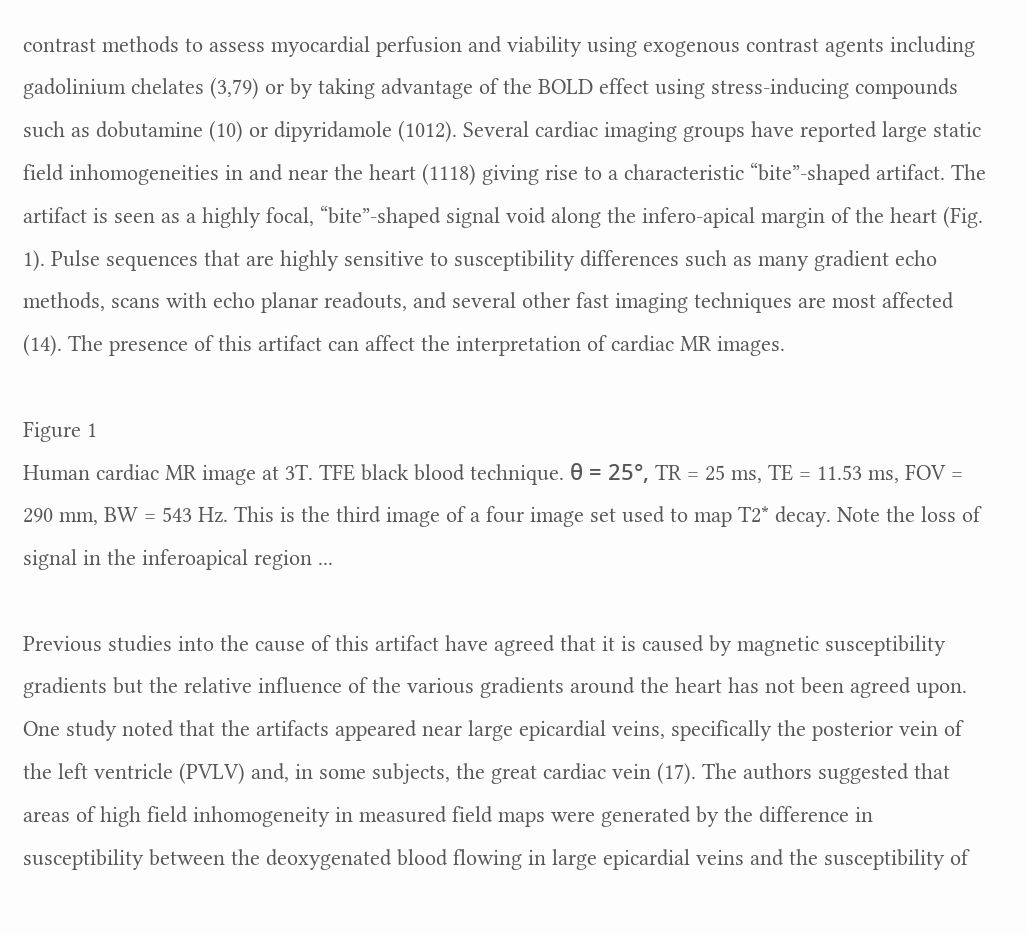contrast methods to assess myocardial perfusion and viability using exogenous contrast agents including gadolinium chelates (3,79) or by taking advantage of the BOLD effect using stress-inducing compounds such as dobutamine (10) or dipyridamole (1012). Several cardiac imaging groups have reported large static field inhomogeneities in and near the heart (1118) giving rise to a characteristic “bite”-shaped artifact. The artifact is seen as a highly focal, “bite”-shaped signal void along the infero-apical margin of the heart (Fig. 1). Pulse sequences that are highly sensitive to susceptibility differences such as many gradient echo methods, scans with echo planar readouts, and several other fast imaging techniques are most affected (14). The presence of this artifact can affect the interpretation of cardiac MR images.

Figure 1
Human cardiac MR image at 3T. TFE black blood technique. θ = 25°, TR = 25 ms, TE = 11.53 ms, FOV = 290 mm, BW = 543 Hz. This is the third image of a four image set used to map T2* decay. Note the loss of signal in the inferoapical region ...

Previous studies into the cause of this artifact have agreed that it is caused by magnetic susceptibility gradients but the relative influence of the various gradients around the heart has not been agreed upon. One study noted that the artifacts appeared near large epicardial veins, specifically the posterior vein of the left ventricle (PVLV) and, in some subjects, the great cardiac vein (17). The authors suggested that areas of high field inhomogeneity in measured field maps were generated by the difference in susceptibility between the deoxygenated blood flowing in large epicardial veins and the susceptibility of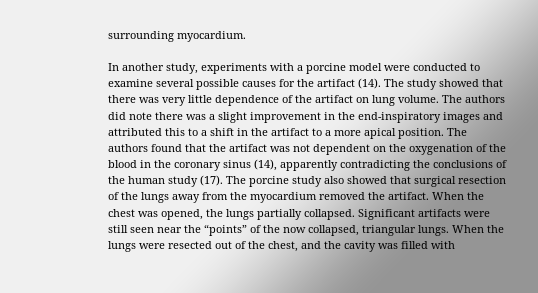surrounding myocardium.

In another study, experiments with a porcine model were conducted to examine several possible causes for the artifact (14). The study showed that there was very little dependence of the artifact on lung volume. The authors did note there was a slight improvement in the end-inspiratory images and attributed this to a shift in the artifact to a more apical position. The authors found that the artifact was not dependent on the oxygenation of the blood in the coronary sinus (14), apparently contradicting the conclusions of the human study (17). The porcine study also showed that surgical resection of the lungs away from the myocardium removed the artifact. When the chest was opened, the lungs partially collapsed. Significant artifacts were still seen near the “points” of the now collapsed, triangular lungs. When the lungs were resected out of the chest, and the cavity was filled with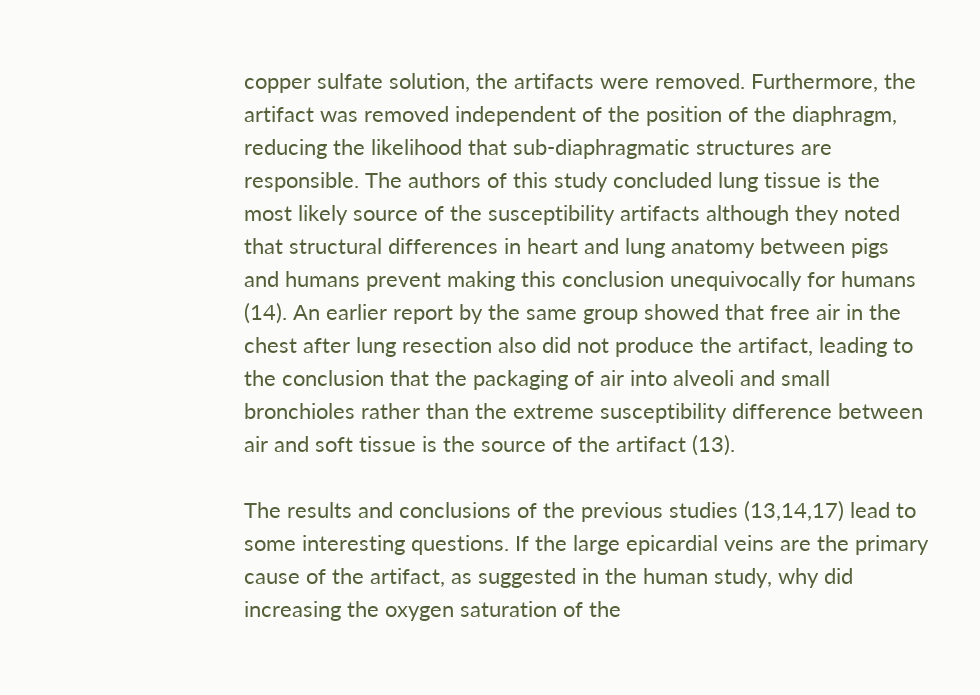copper sulfate solution, the artifacts were removed. Furthermore, the artifact was removed independent of the position of the diaphragm, reducing the likelihood that sub-diaphragmatic structures are responsible. The authors of this study concluded lung tissue is the most likely source of the susceptibility artifacts although they noted that structural differences in heart and lung anatomy between pigs and humans prevent making this conclusion unequivocally for humans (14). An earlier report by the same group showed that free air in the chest after lung resection also did not produce the artifact, leading to the conclusion that the packaging of air into alveoli and small bronchioles rather than the extreme susceptibility difference between air and soft tissue is the source of the artifact (13).

The results and conclusions of the previous studies (13,14,17) lead to some interesting questions. If the large epicardial veins are the primary cause of the artifact, as suggested in the human study, why did increasing the oxygen saturation of the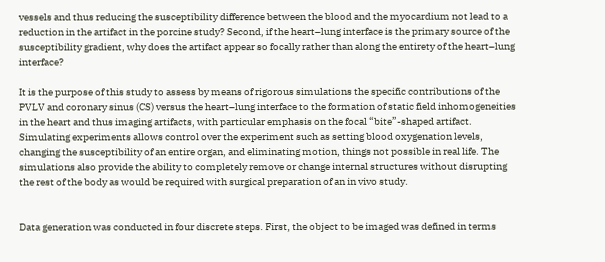vessels and thus reducing the susceptibility difference between the blood and the myocardium not lead to a reduction in the artifact in the porcine study? Second, if the heart–lung interface is the primary source of the susceptibility gradient, why does the artifact appear so focally rather than along the entirety of the heart–lung interface?

It is the purpose of this study to assess by means of rigorous simulations the specific contributions of the PVLV and coronary sinus (CS) versus the heart–lung interface to the formation of static field inhomogeneities in the heart and thus imaging artifacts, with particular emphasis on the focal “bite”-shaped artifact. Simulating experiments allows control over the experiment such as setting blood oxygenation levels, changing the susceptibility of an entire organ, and eliminating motion, things not possible in real life. The simulations also provide the ability to completely remove or change internal structures without disrupting the rest of the body as would be required with surgical preparation of an in vivo study.


Data generation was conducted in four discrete steps. First, the object to be imaged was defined in terms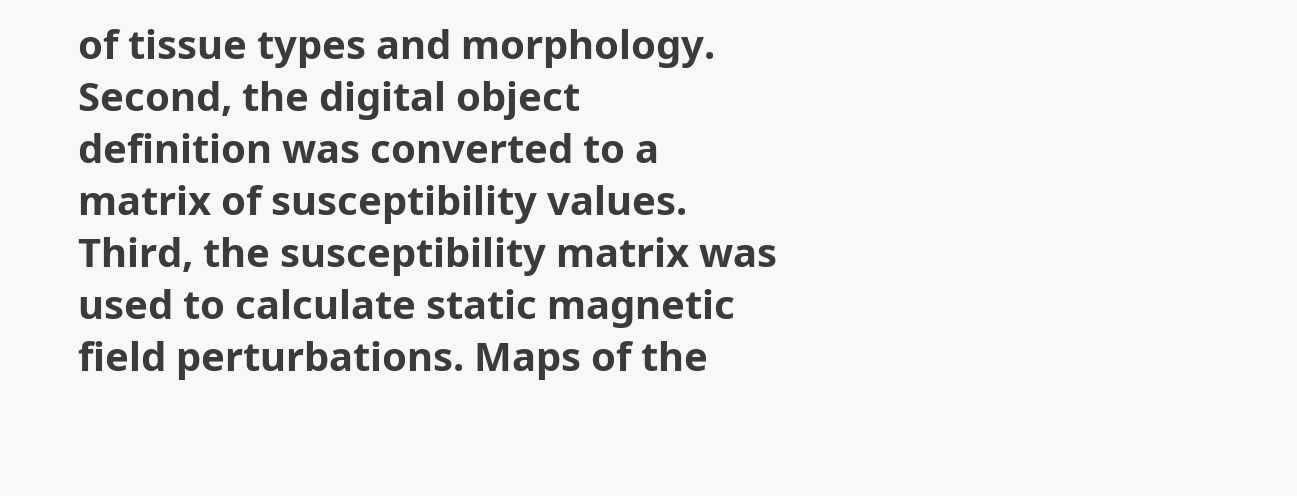of tissue types and morphology. Second, the digital object definition was converted to a matrix of susceptibility values. Third, the susceptibility matrix was used to calculate static magnetic field perturbations. Maps of the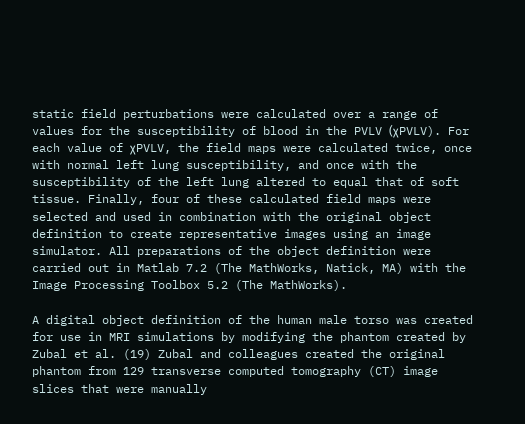static field perturbations were calculated over a range of values for the susceptibility of blood in the PVLV (χPVLV). For each value of χPVLV, the field maps were calculated twice, once with normal left lung susceptibility, and once with the susceptibility of the left lung altered to equal that of soft tissue. Finally, four of these calculated field maps were selected and used in combination with the original object definition to create representative images using an image simulator. All preparations of the object definition were carried out in Matlab 7.2 (The MathWorks, Natick, MA) with the Image Processing Toolbox 5.2 (The MathWorks).

A digital object definition of the human male torso was created for use in MRI simulations by modifying the phantom created by Zubal et al. (19) Zubal and colleagues created the original phantom from 129 transverse computed tomography (CT) image slices that were manually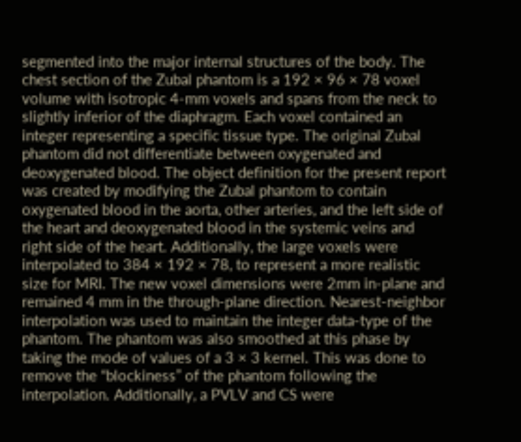segmented into the major internal structures of the body. The chest section of the Zubal phantom is a 192 × 96 × 78 voxel volume with isotropic 4-mm voxels and spans from the neck to slightly inferior of the diaphragm. Each voxel contained an integer representing a specific tissue type. The original Zubal phantom did not differentiate between oxygenated and deoxygenated blood. The object definition for the present report was created by modifying the Zubal phantom to contain oxygenated blood in the aorta, other arteries, and the left side of the heart and deoxygenated blood in the systemic veins and right side of the heart. Additionally, the large voxels were interpolated to 384 × 192 × 78, to represent a more realistic size for MRI. The new voxel dimensions were 2mm in-plane and remained 4 mm in the through-plane direction. Nearest-neighbor interpolation was used to maintain the integer data-type of the phantom. The phantom was also smoothed at this phase by taking the mode of values of a 3 × 3 kernel. This was done to remove the “blockiness” of the phantom following the interpolation. Additionally, a PVLV and CS were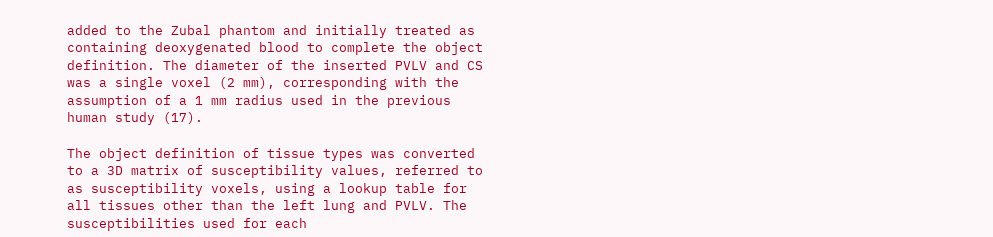added to the Zubal phantom and initially treated as containing deoxygenated blood to complete the object definition. The diameter of the inserted PVLV and CS was a single voxel (2 mm), corresponding with the assumption of a 1 mm radius used in the previous human study (17).

The object definition of tissue types was converted to a 3D matrix of susceptibility values, referred to as susceptibility voxels, using a lookup table for all tissues other than the left lung and PVLV. The susceptibilities used for each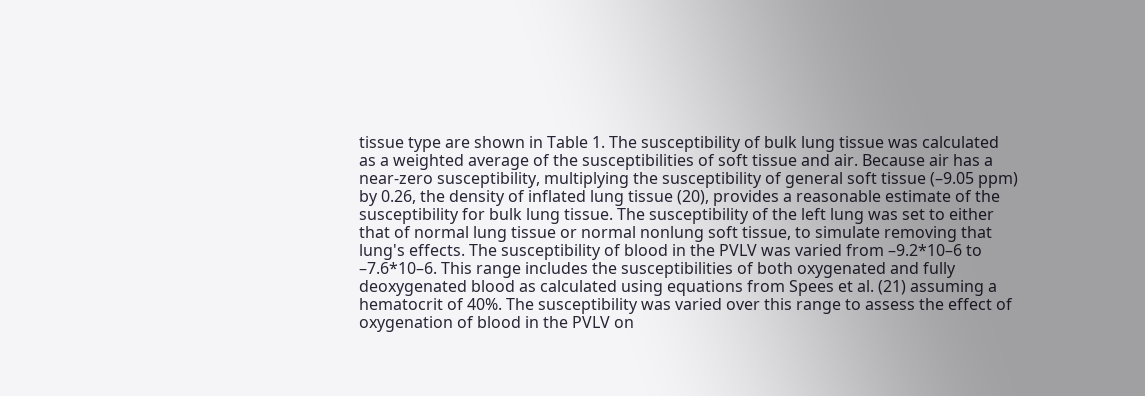tissue type are shown in Table 1. The susceptibility of bulk lung tissue was calculated as a weighted average of the susceptibilities of soft tissue and air. Because air has a near-zero susceptibility, multiplying the susceptibility of general soft tissue (–9.05 ppm) by 0.26, the density of inflated lung tissue (20), provides a reasonable estimate of the susceptibility for bulk lung tissue. The susceptibility of the left lung was set to either that of normal lung tissue or normal nonlung soft tissue, to simulate removing that lung's effects. The susceptibility of blood in the PVLV was varied from –9.2*10–6 to –7.6*10–6. This range includes the susceptibilities of both oxygenated and fully deoxygenated blood as calculated using equations from Spees et al. (21) assuming a hematocrit of 40%. The susceptibility was varied over this range to assess the effect of oxygenation of blood in the PVLV on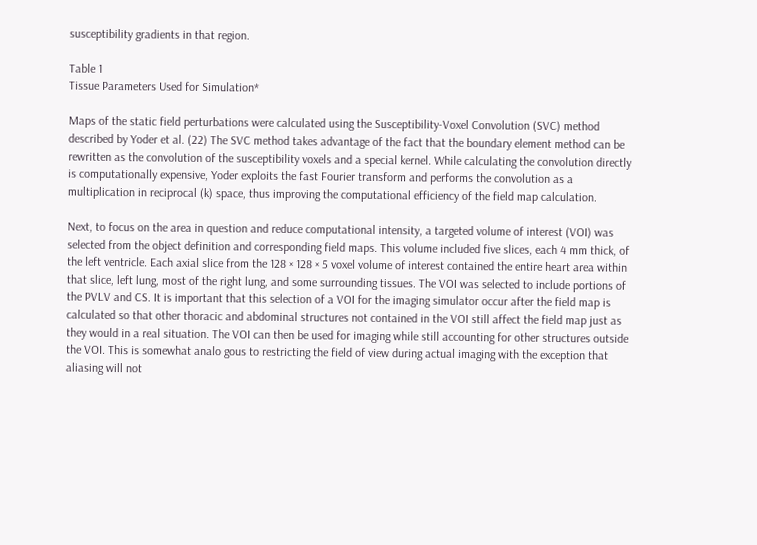susceptibility gradients in that region.

Table 1
Tissue Parameters Used for Simulation*

Maps of the static field perturbations were calculated using the Susceptibility-Voxel Convolution (SVC) method described by Yoder et al. (22) The SVC method takes advantage of the fact that the boundary element method can be rewritten as the convolution of the susceptibility voxels and a special kernel. While calculating the convolution directly is computationally expensive, Yoder exploits the fast Fourier transform and performs the convolution as a multiplication in reciprocal (k) space, thus improving the computational efficiency of the field map calculation.

Next, to focus on the area in question and reduce computational intensity, a targeted volume of interest (VOI) was selected from the object definition and corresponding field maps. This volume included five slices, each 4 mm thick, of the left ventricle. Each axial slice from the 128 × 128 × 5 voxel volume of interest contained the entire heart area within that slice, left lung, most of the right lung, and some surrounding tissues. The VOI was selected to include portions of the PVLV and CS. It is important that this selection of a VOI for the imaging simulator occur after the field map is calculated so that other thoracic and abdominal structures not contained in the VOI still affect the field map just as they would in a real situation. The VOI can then be used for imaging while still accounting for other structures outside the VOI. This is somewhat analo gous to restricting the field of view during actual imaging with the exception that aliasing will not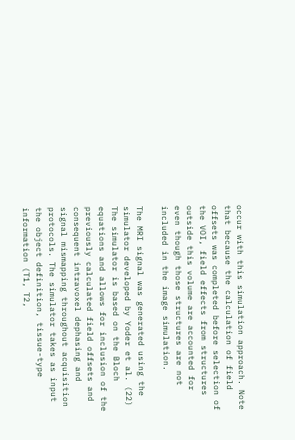occur with this simulation approach. Note that because the calculation of field offsets was completed before selection of the VOI, field effects from structures outside this volume are accounted for even though those structures are not included in the image simulation.

The MRI signal was generated using the simulator developed by Yoder et al. (22) The simulator is based on the Bloch equations and allows for inclusion of the previously calculated field offsets and consequent intravoxel dephasing and signal mismapping throughout acquisition protocols. The simulator takes as input the object definition, tissue-type information (T1, T2,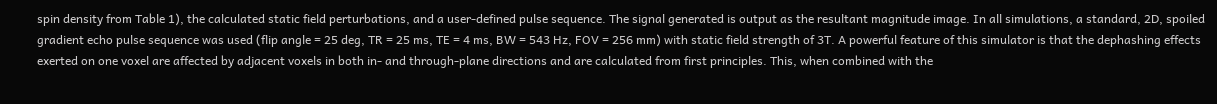spin density from Table 1), the calculated static field perturbations, and a user-defined pulse sequence. The signal generated is output as the resultant magnitude image. In all simulations, a standard, 2D, spoiled gradient echo pulse sequence was used (flip angle = 25 deg, TR = 25 ms, TE = 4 ms, BW = 543 Hz, FOV = 256 mm) with static field strength of 3T. A powerful feature of this simulator is that the dephashing effects exerted on one voxel are affected by adjacent voxels in both in- and through-plane directions and are calculated from first principles. This, when combined with the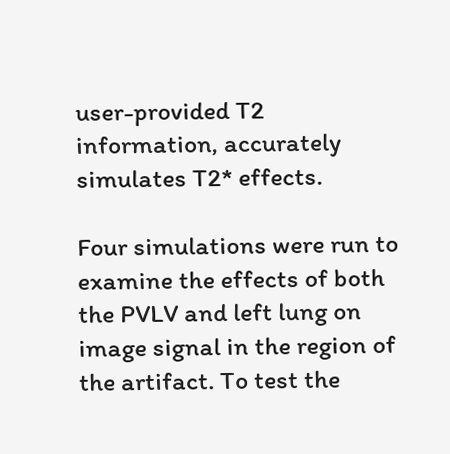user-provided T2 information, accurately simulates T2* effects.

Four simulations were run to examine the effects of both the PVLV and left lung on image signal in the region of the artifact. To test the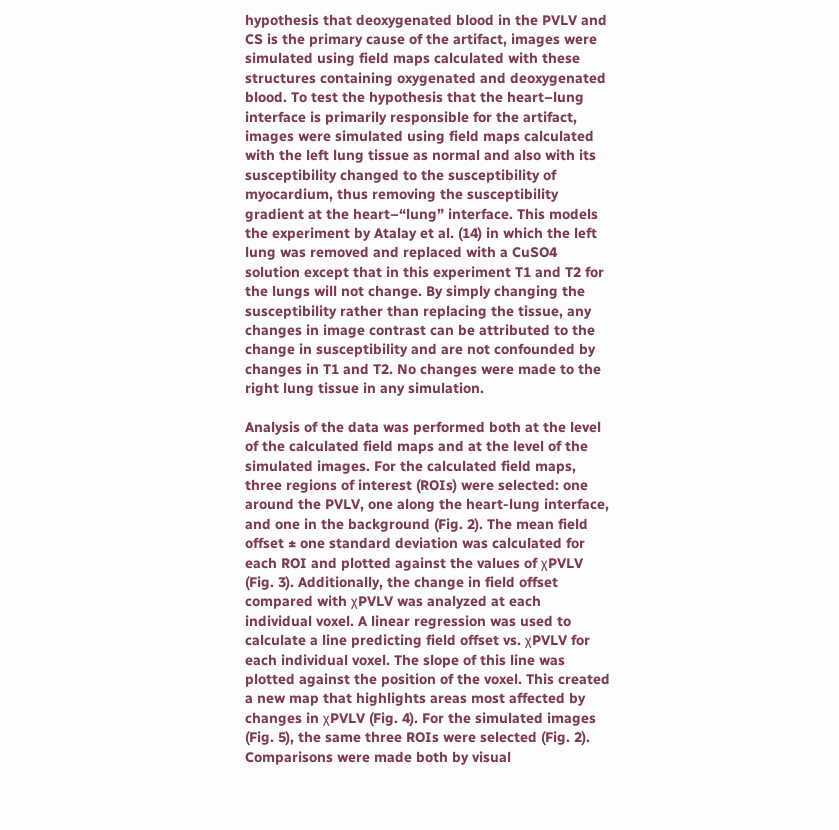hypothesis that deoxygenated blood in the PVLV and CS is the primary cause of the artifact, images were simulated using field maps calculated with these structures containing oxygenated and deoxygenated blood. To test the hypothesis that the heart–lung interface is primarily responsible for the artifact, images were simulated using field maps calculated with the left lung tissue as normal and also with its susceptibility changed to the susceptibility of myocardium, thus removing the susceptibility gradient at the heart–“lung” interface. This models the experiment by Atalay et al. (14) in which the left lung was removed and replaced with a CuSO4 solution except that in this experiment T1 and T2 for the lungs will not change. By simply changing the susceptibility rather than replacing the tissue, any changes in image contrast can be attributed to the change in susceptibility and are not confounded by changes in T1 and T2. No changes were made to the right lung tissue in any simulation.

Analysis of the data was performed both at the level of the calculated field maps and at the level of the simulated images. For the calculated field maps, three regions of interest (ROIs) were selected: one around the PVLV, one along the heart-lung interface, and one in the background (Fig. 2). The mean field offset ± one standard deviation was calculated for each ROI and plotted against the values of χPVLV (Fig. 3). Additionally, the change in field offset compared with χPVLV was analyzed at each individual voxel. A linear regression was used to calculate a line predicting field offset vs. χPVLV for each individual voxel. The slope of this line was plotted against the position of the voxel. This created a new map that highlights areas most affected by changes in χPVLV (Fig. 4). For the simulated images (Fig. 5), the same three ROIs were selected (Fig. 2). Comparisons were made both by visual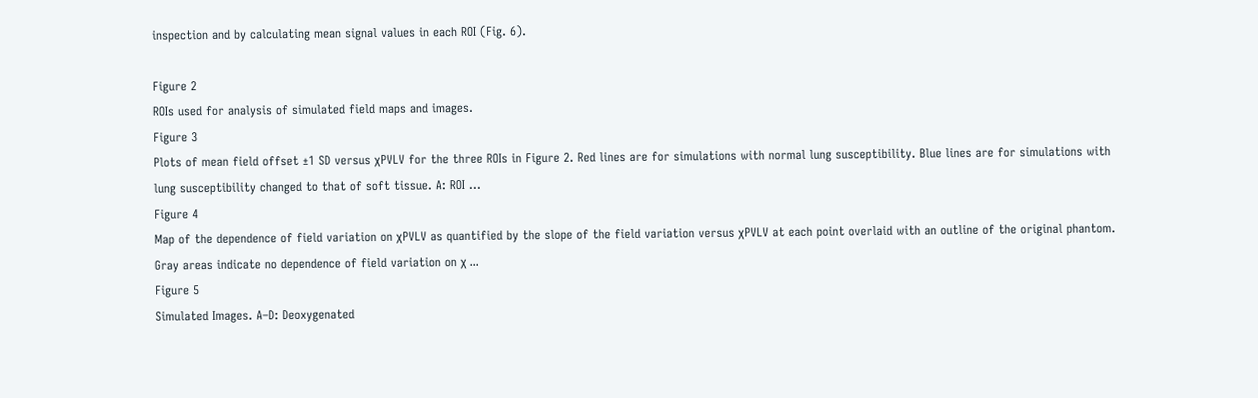inspection and by calculating mean signal values in each ROI (Fig. 6).

Figure 2
ROIs used for analysis of simulated field maps and images.
Figure 3
Plots of mean field offset ±1 SD versus χPVLV for the three ROIs in Figure 2. Red lines are for simulations with normal lung susceptibility. Blue lines are for simulations with lung susceptibility changed to that of soft tissue. A: ROI ...
Figure 4
Map of the dependence of field variation on χPVLV as quantified by the slope of the field variation versus χPVLV at each point overlaid with an outline of the original phantom. Gray areas indicate no dependence of field variation on χ ...
Figure 5
Simulated Images. A–D: Deoxygenated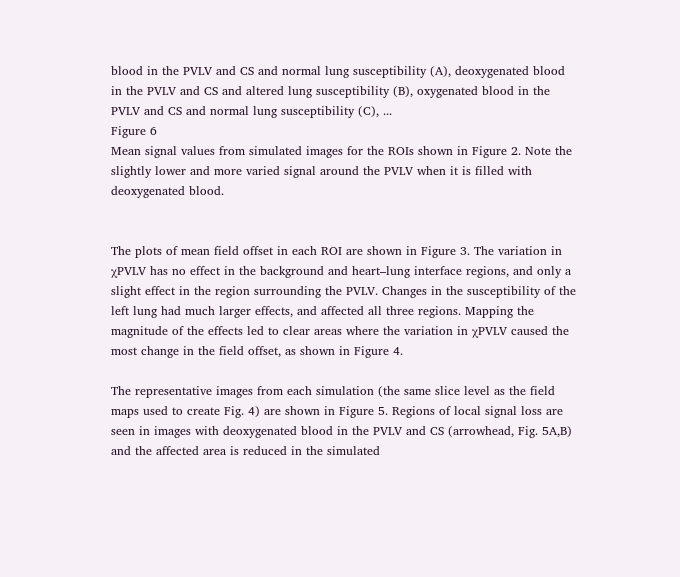blood in the PVLV and CS and normal lung susceptibility (A), deoxygenated blood in the PVLV and CS and altered lung susceptibility (B), oxygenated blood in the PVLV and CS and normal lung susceptibility (C), ...
Figure 6
Mean signal values from simulated images for the ROIs shown in Figure 2. Note the slightly lower and more varied signal around the PVLV when it is filled with deoxygenated blood.


The plots of mean field offset in each ROI are shown in Figure 3. The variation in χPVLV has no effect in the background and heart–lung interface regions, and only a slight effect in the region surrounding the PVLV. Changes in the susceptibility of the left lung had much larger effects, and affected all three regions. Mapping the magnitude of the effects led to clear areas where the variation in χPVLV caused the most change in the field offset, as shown in Figure 4.

The representative images from each simulation (the same slice level as the field maps used to create Fig. 4) are shown in Figure 5. Regions of local signal loss are seen in images with deoxygenated blood in the PVLV and CS (arrowhead, Fig. 5A,B) and the affected area is reduced in the simulated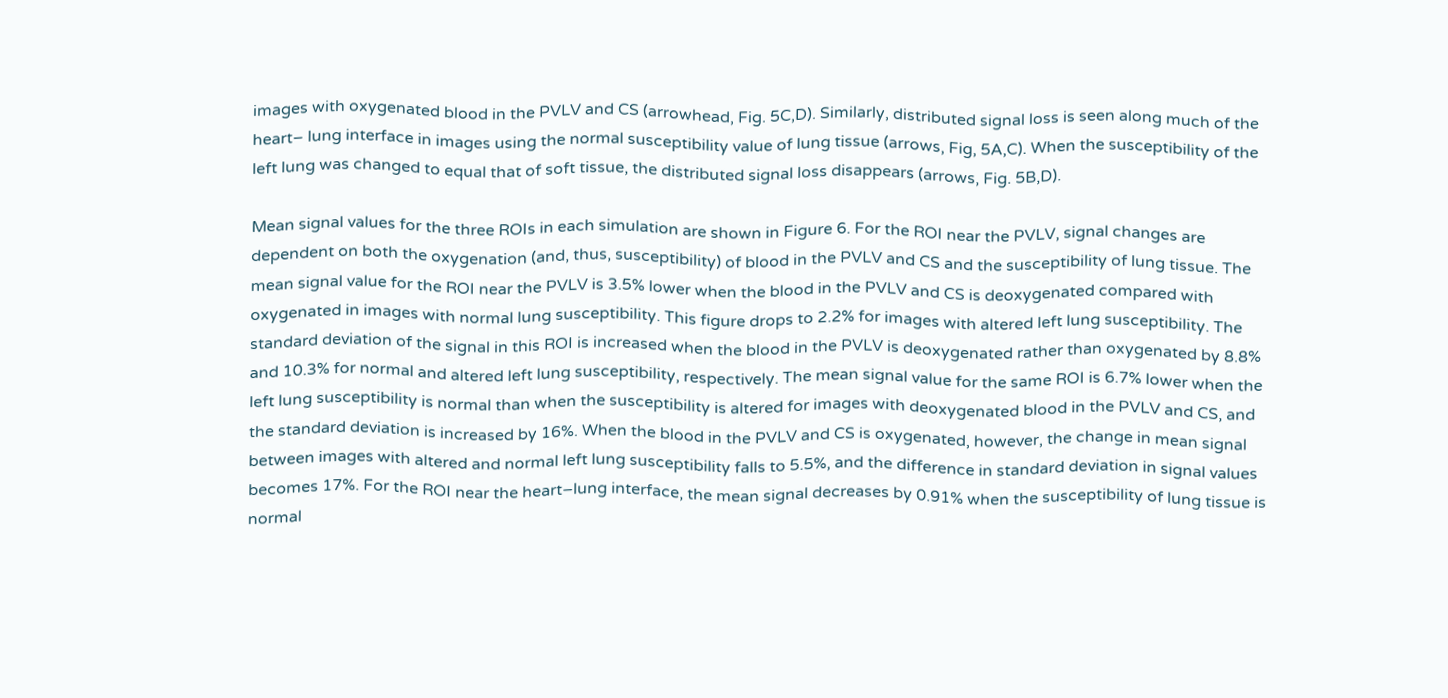images with oxygenated blood in the PVLV and CS (arrowhead, Fig. 5C,D). Similarly, distributed signal loss is seen along much of the heart– lung interface in images using the normal susceptibility value of lung tissue (arrows, Fig, 5A,C). When the susceptibility of the left lung was changed to equal that of soft tissue, the distributed signal loss disappears (arrows, Fig. 5B,D).

Mean signal values for the three ROIs in each simulation are shown in Figure 6. For the ROI near the PVLV, signal changes are dependent on both the oxygenation (and, thus, susceptibility) of blood in the PVLV and CS and the susceptibility of lung tissue. The mean signal value for the ROI near the PVLV is 3.5% lower when the blood in the PVLV and CS is deoxygenated compared with oxygenated in images with normal lung susceptibility. This figure drops to 2.2% for images with altered left lung susceptibility. The standard deviation of the signal in this ROI is increased when the blood in the PVLV is deoxygenated rather than oxygenated by 8.8% and 10.3% for normal and altered left lung susceptibility, respectively. The mean signal value for the same ROI is 6.7% lower when the left lung susceptibility is normal than when the susceptibility is altered for images with deoxygenated blood in the PVLV and CS, and the standard deviation is increased by 16%. When the blood in the PVLV and CS is oxygenated, however, the change in mean signal between images with altered and normal left lung susceptibility falls to 5.5%, and the difference in standard deviation in signal values becomes 17%. For the ROI near the heart–lung interface, the mean signal decreases by 0.91% when the susceptibility of lung tissue is normal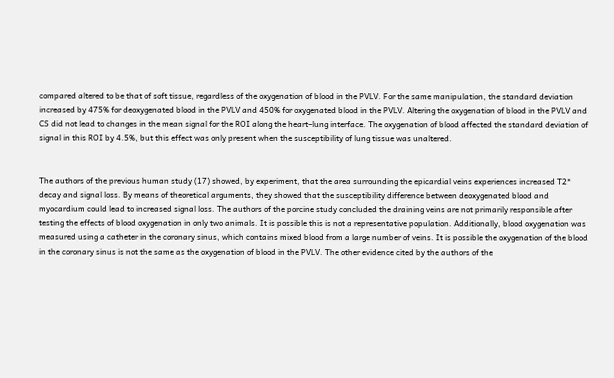compared altered to be that of soft tissue, regardless of the oxygenation of blood in the PVLV. For the same manipulation, the standard deviation increased by 475% for deoxygenated blood in the PVLV and 450% for oxygenated blood in the PVLV. Altering the oxygenation of blood in the PVLV and CS did not lead to changes in the mean signal for the ROI along the heart–lung interface. The oxygenation of blood affected the standard deviation of signal in this ROI by 4.5%, but this effect was only present when the susceptibility of lung tissue was unaltered.


The authors of the previous human study (17) showed, by experiment, that the area surrounding the epicardial veins experiences increased T2* decay and signal loss. By means of theoretical arguments, they showed that the susceptibility difference between deoxygenated blood and myocardium could lead to increased signal loss. The authors of the porcine study concluded the draining veins are not primarily responsible after testing the effects of blood oxygenation in only two animals. It is possible this is not a representative population. Additionally, blood oxygenation was measured using a catheter in the coronary sinus, which contains mixed blood from a large number of veins. It is possible the oxygenation of the blood in the coronary sinus is not the same as the oxygenation of blood in the PVLV. The other evidence cited by the authors of the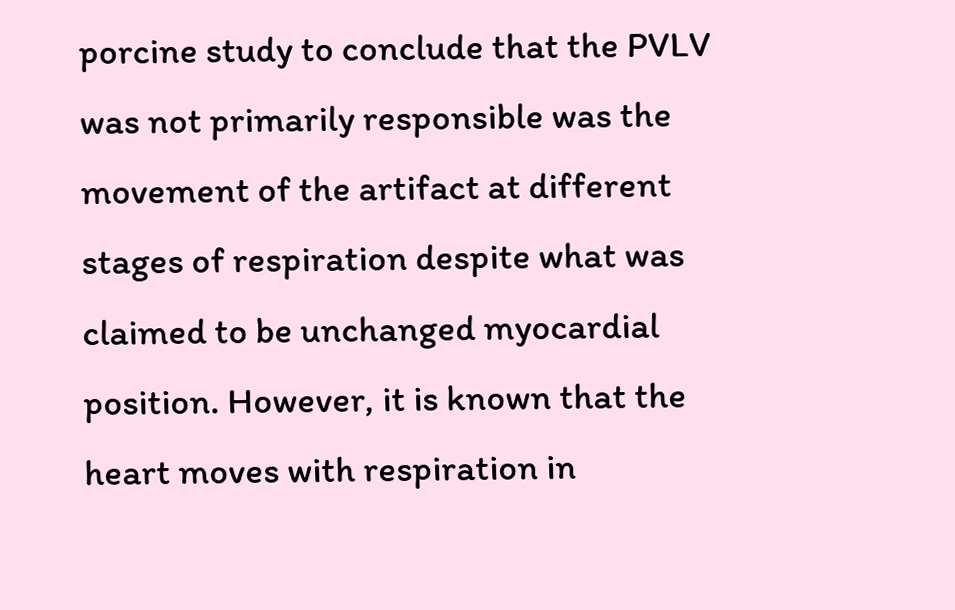porcine study to conclude that the PVLV was not primarily responsible was the movement of the artifact at different stages of respiration despite what was claimed to be unchanged myocardial position. However, it is known that the heart moves with respiration in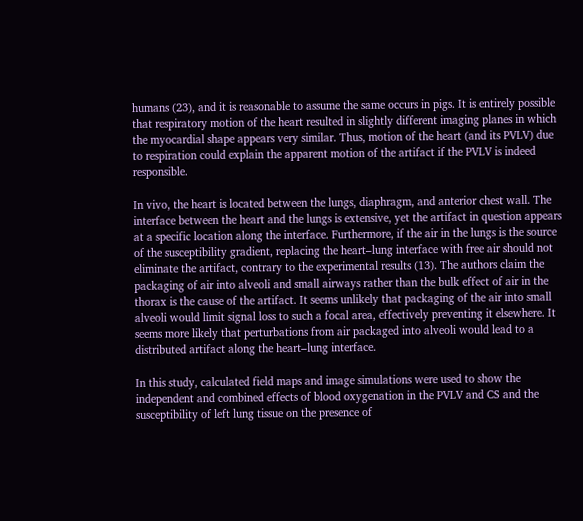humans (23), and it is reasonable to assume the same occurs in pigs. It is entirely possible that respiratory motion of the heart resulted in slightly different imaging planes in which the myocardial shape appears very similar. Thus, motion of the heart (and its PVLV) due to respiration could explain the apparent motion of the artifact if the PVLV is indeed responsible.

In vivo, the heart is located between the lungs, diaphragm, and anterior chest wall. The interface between the heart and the lungs is extensive, yet the artifact in question appears at a specific location along the interface. Furthermore, if the air in the lungs is the source of the susceptibility gradient, replacing the heart–lung interface with free air should not eliminate the artifact, contrary to the experimental results (13). The authors claim the packaging of air into alveoli and small airways rather than the bulk effect of air in the thorax is the cause of the artifact. It seems unlikely that packaging of the air into small alveoli would limit signal loss to such a focal area, effectively preventing it elsewhere. It seems more likely that perturbations from air packaged into alveoli would lead to a distributed artifact along the heart–lung interface.

In this study, calculated field maps and image simulations were used to show the independent and combined effects of blood oxygenation in the PVLV and CS and the susceptibility of left lung tissue on the presence of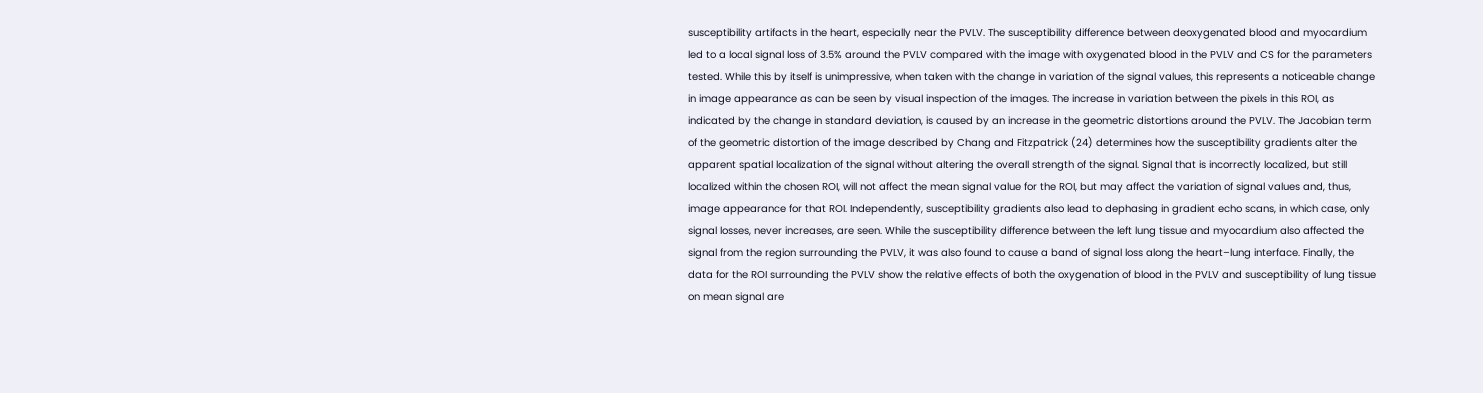susceptibility artifacts in the heart, especially near the PVLV. The susceptibility difference between deoxygenated blood and myocardium led to a local signal loss of 3.5% around the PVLV compared with the image with oxygenated blood in the PVLV and CS for the parameters tested. While this by itself is unimpressive, when taken with the change in variation of the signal values, this represents a noticeable change in image appearance as can be seen by visual inspection of the images. The increase in variation between the pixels in this ROI, as indicated by the change in standard deviation, is caused by an increase in the geometric distortions around the PVLV. The Jacobian term of the geometric distortion of the image described by Chang and Fitzpatrick (24) determines how the susceptibility gradients alter the apparent spatial localization of the signal without altering the overall strength of the signal. Signal that is incorrectly localized, but still localized within the chosen ROI, will not affect the mean signal value for the ROI, but may affect the variation of signal values and, thus, image appearance for that ROI. Independently, susceptibility gradients also lead to dephasing in gradient echo scans, in which case, only signal losses, never increases, are seen. While the susceptibility difference between the left lung tissue and myocardium also affected the signal from the region surrounding the PVLV, it was also found to cause a band of signal loss along the heart–lung interface. Finally, the data for the ROI surrounding the PVLV show the relative effects of both the oxygenation of blood in the PVLV and susceptibility of lung tissue on mean signal are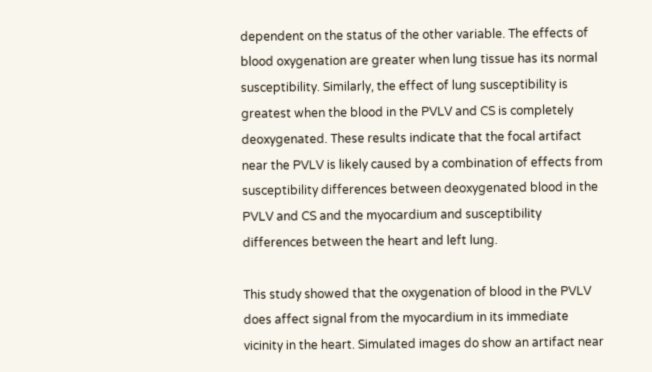dependent on the status of the other variable. The effects of blood oxygenation are greater when lung tissue has its normal susceptibility. Similarly, the effect of lung susceptibility is greatest when the blood in the PVLV and CS is completely deoxygenated. These results indicate that the focal artifact near the PVLV is likely caused by a combination of effects from susceptibility differences between deoxygenated blood in the PVLV and CS and the myocardium and susceptibility differences between the heart and left lung.

This study showed that the oxygenation of blood in the PVLV does affect signal from the myocardium in its immediate vicinity in the heart. Simulated images do show an artifact near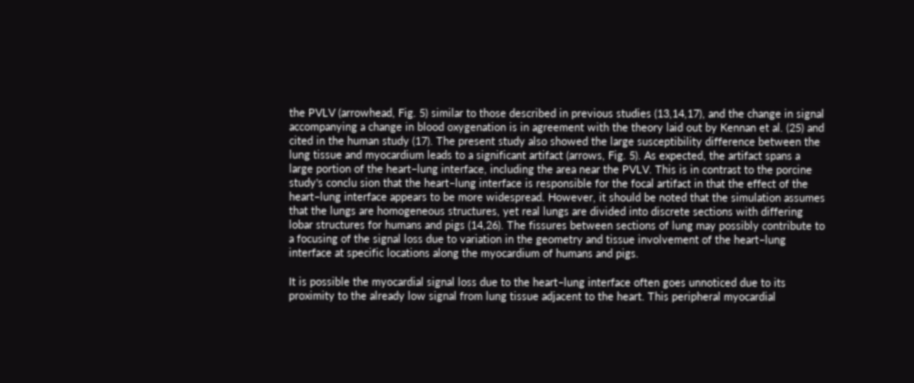the PVLV (arrowhead, Fig. 5) similar to those described in previous studies (13,14,17), and the change in signal accompanying a change in blood oxygenation is in agreement with the theory laid out by Kennan et al. (25) and cited in the human study (17). The present study also showed the large susceptibility difference between the lung tissue and myocardium leads to a significant artifact (arrows, Fig. 5). As expected, the artifact spans a large portion of the heart–lung interface, including the area near the PVLV. This is in contrast to the porcine study's conclu sion that the heart–lung interface is responsible for the focal artifact in that the effect of the heart–lung interface appears to be more widespread. However, it should be noted that the simulation assumes that the lungs are homogeneous structures, yet real lungs are divided into discrete sections with differing lobar structures for humans and pigs (14,26). The fissures between sections of lung may possibly contribute to a focusing of the signal loss due to variation in the geometry and tissue involvement of the heart–lung interface at specific locations along the myocardium of humans and pigs.

It is possible the myocardial signal loss due to the heart–lung interface often goes unnoticed due to its proximity to the already low signal from lung tissue adjacent to the heart. This peripheral myocardial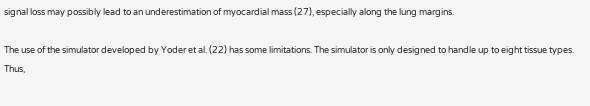signal loss may possibly lead to an underestimation of myocardial mass (27), especially along the lung margins.

The use of the simulator developed by Yoder et al. (22) has some limitations. The simulator is only designed to handle up to eight tissue types. Thus,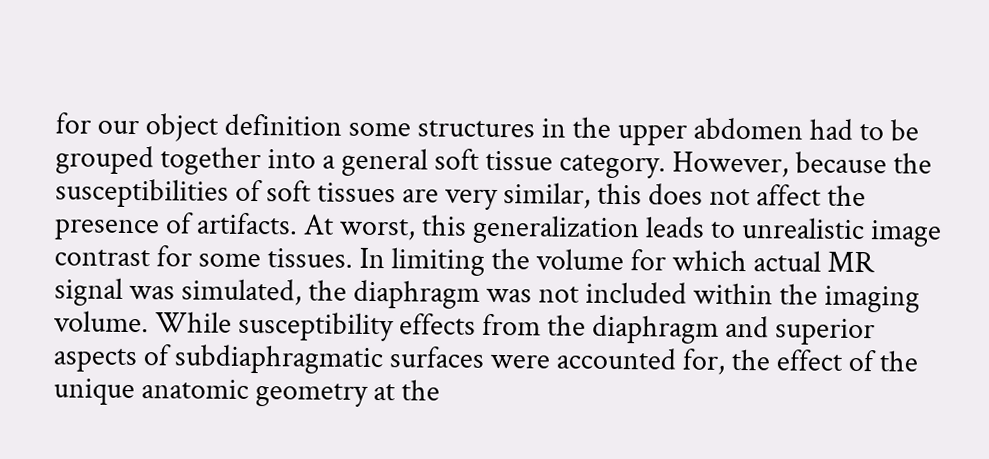for our object definition some structures in the upper abdomen had to be grouped together into a general soft tissue category. However, because the susceptibilities of soft tissues are very similar, this does not affect the presence of artifacts. At worst, this generalization leads to unrealistic image contrast for some tissues. In limiting the volume for which actual MR signal was simulated, the diaphragm was not included within the imaging volume. While susceptibility effects from the diaphragm and superior aspects of subdiaphragmatic surfaces were accounted for, the effect of the unique anatomic geometry at the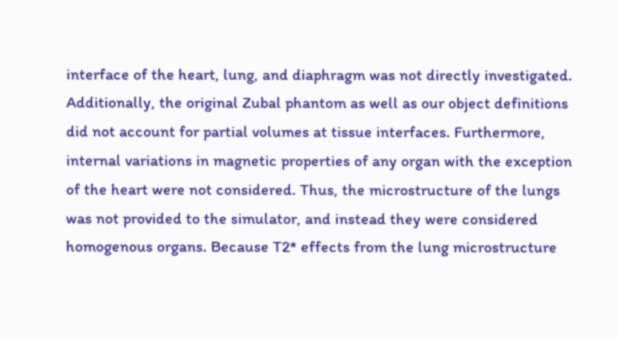interface of the heart, lung, and diaphragm was not directly investigated. Additionally, the original Zubal phantom as well as our object definitions did not account for partial volumes at tissue interfaces. Furthermore, internal variations in magnetic properties of any organ with the exception of the heart were not considered. Thus, the microstructure of the lungs was not provided to the simulator, and instead they were considered homogenous organs. Because T2* effects from the lung microstructure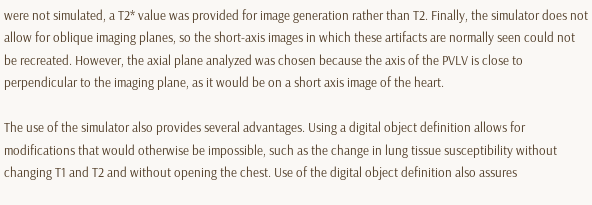were not simulated, a T2* value was provided for image generation rather than T2. Finally, the simulator does not allow for oblique imaging planes, so the short-axis images in which these artifacts are normally seen could not be recreated. However, the axial plane analyzed was chosen because the axis of the PVLV is close to perpendicular to the imaging plane, as it would be on a short axis image of the heart.

The use of the simulator also provides several advantages. Using a digital object definition allows for modifications that would otherwise be impossible, such as the change in lung tissue susceptibility without changing T1 and T2 and without opening the chest. Use of the digital object definition also assures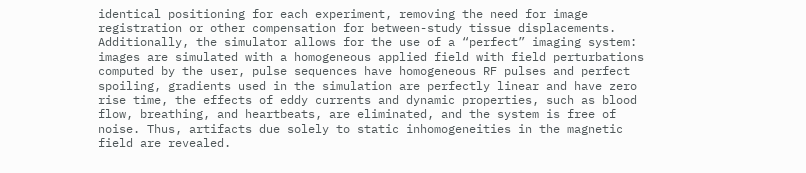identical positioning for each experiment, removing the need for image registration or other compensation for between-study tissue displacements. Additionally, the simulator allows for the use of a “perfect” imaging system: images are simulated with a homogeneous applied field with field perturbations computed by the user, pulse sequences have homogeneous RF pulses and perfect spoiling, gradients used in the simulation are perfectly linear and have zero rise time, the effects of eddy currents and dynamic properties, such as blood flow, breathing, and heartbeats, are eliminated, and the system is free of noise. Thus, artifacts due solely to static inhomogeneities in the magnetic field are revealed.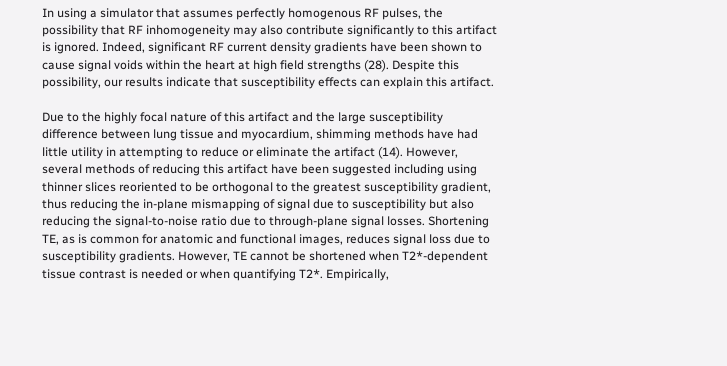In using a simulator that assumes perfectly homogenous RF pulses, the possibility that RF inhomogeneity may also contribute significantly to this artifact is ignored. Indeed, significant RF current density gradients have been shown to cause signal voids within the heart at high field strengths (28). Despite this possibility, our results indicate that susceptibility effects can explain this artifact.

Due to the highly focal nature of this artifact and the large susceptibility difference between lung tissue and myocardium, shimming methods have had little utility in attempting to reduce or eliminate the artifact (14). However, several methods of reducing this artifact have been suggested including using thinner slices reoriented to be orthogonal to the greatest susceptibility gradient, thus reducing the in-plane mismapping of signal due to susceptibility but also reducing the signal-to-noise ratio due to through-plane signal losses. Shortening TE, as is common for anatomic and functional images, reduces signal loss due to susceptibility gradients. However, TE cannot be shortened when T2*-dependent tissue contrast is needed or when quantifying T2*. Empirically,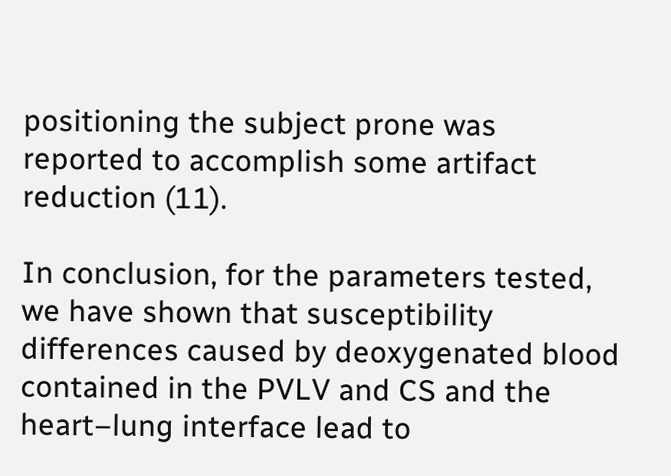positioning the subject prone was reported to accomplish some artifact reduction (11).

In conclusion, for the parameters tested, we have shown that susceptibility differences caused by deoxygenated blood contained in the PVLV and CS and the heart–lung interface lead to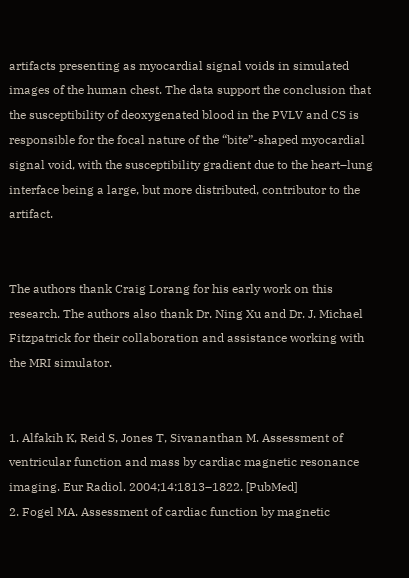artifacts presenting as myocardial signal voids in simulated images of the human chest. The data support the conclusion that the susceptibility of deoxygenated blood in the PVLV and CS is responsible for the focal nature of the “bite”-shaped myocardial signal void, with the susceptibility gradient due to the heart–lung interface being a large, but more distributed, contributor to the artifact.


The authors thank Craig Lorang for his early work on this research. The authors also thank Dr. Ning Xu and Dr. J. Michael Fitzpatrick for their collaboration and assistance working with the MRI simulator.


1. Alfakih K, Reid S, Jones T, Sivananthan M. Assessment of ventricular function and mass by cardiac magnetic resonance imaging. Eur Radiol. 2004;14:1813–1822. [PubMed]
2. Fogel MA. Assessment of cardiac function by magnetic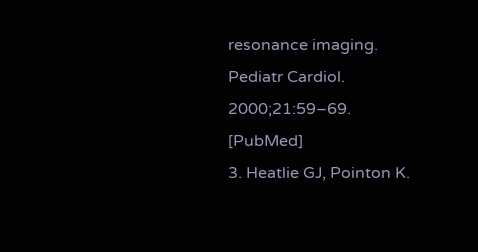resonance imaging. Pediatr Cardiol. 2000;21:59–69. [PubMed]
3. Heatlie GJ, Pointon K.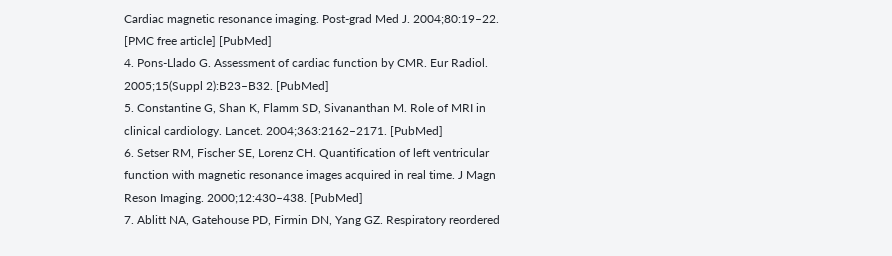Cardiac magnetic resonance imaging. Post-grad Med J. 2004;80:19–22. [PMC free article] [PubMed]
4. Pons-Llado G. Assessment of cardiac function by CMR. Eur Radiol. 2005;15(Suppl 2):B23–B32. [PubMed]
5. Constantine G, Shan K, Flamm SD, Sivananthan M. Role of MRI in clinical cardiology. Lancet. 2004;363:2162–2171. [PubMed]
6. Setser RM, Fischer SE, Lorenz CH. Quantification of left ventricular function with magnetic resonance images acquired in real time. J Magn Reson Imaging. 2000;12:430–438. [PubMed]
7. Ablitt NA, Gatehouse PD, Firmin DN, Yang GZ. Respiratory reordered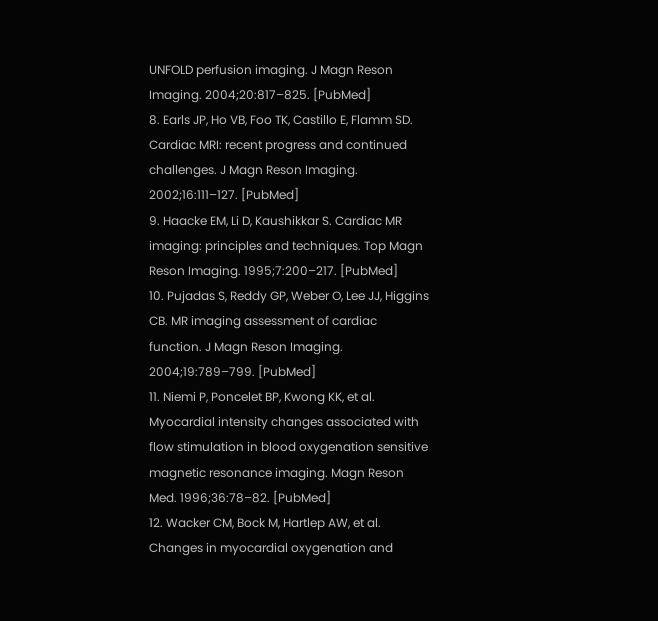UNFOLD perfusion imaging. J Magn Reson Imaging. 2004;20:817–825. [PubMed]
8. Earls JP, Ho VB, Foo TK, Castillo E, Flamm SD. Cardiac MRI: recent progress and continued challenges. J Magn Reson Imaging. 2002;16:111–127. [PubMed]
9. Haacke EM, Li D, Kaushikkar S. Cardiac MR imaging: principles and techniques. Top Magn Reson Imaging. 1995;7:200–217. [PubMed]
10. Pujadas S, Reddy GP, Weber O, Lee JJ, Higgins CB. MR imaging assessment of cardiac function. J Magn Reson Imaging. 2004;19:789–799. [PubMed]
11. Niemi P, Poncelet BP, Kwong KK, et al. Myocardial intensity changes associated with flow stimulation in blood oxygenation sensitive magnetic resonance imaging. Magn Reson Med. 1996;36:78–82. [PubMed]
12. Wacker CM, Bock M, Hartlep AW, et al. Changes in myocardial oxygenation and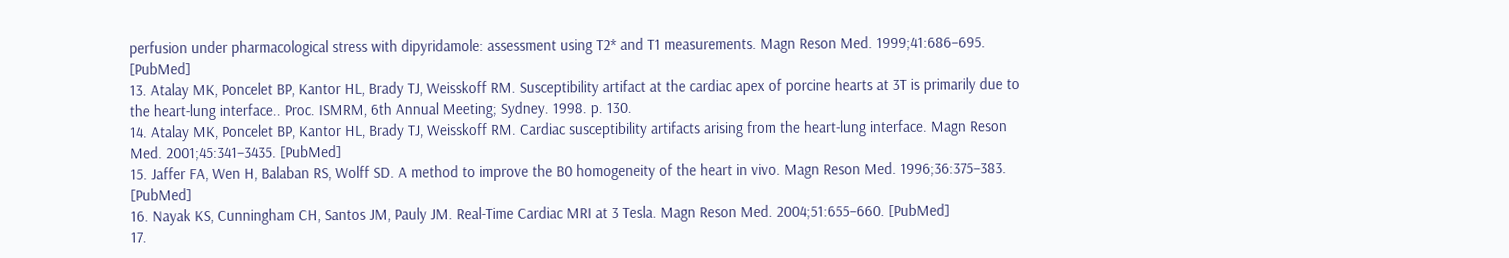perfusion under pharmacological stress with dipyridamole: assessment using T2* and T1 measurements. Magn Reson Med. 1999;41:686–695. [PubMed]
13. Atalay MK, Poncelet BP, Kantor HL, Brady TJ, Weisskoff RM. Susceptibility artifact at the cardiac apex of porcine hearts at 3T is primarily due to the heart-lung interface.. Proc. ISMRM, 6th Annual Meeting; Sydney. 1998. p. 130.
14. Atalay MK, Poncelet BP, Kantor HL, Brady TJ, Weisskoff RM. Cardiac susceptibility artifacts arising from the heart-lung interface. Magn Reson Med. 2001;45:341–3435. [PubMed]
15. Jaffer FA, Wen H, Balaban RS, Wolff SD. A method to improve the B0 homogeneity of the heart in vivo. Magn Reson Med. 1996;36:375–383. [PubMed]
16. Nayak KS, Cunningham CH, Santos JM, Pauly JM. Real-Time Cardiac MRI at 3 Tesla. Magn Reson Med. 2004;51:655–660. [PubMed]
17.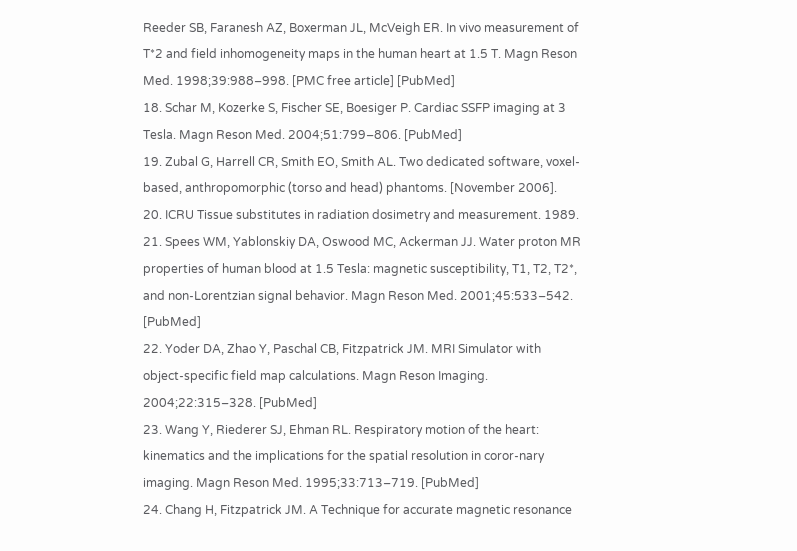Reeder SB, Faranesh AZ, Boxerman JL, McVeigh ER. In vivo measurement of T*2 and field inhomogeneity maps in the human heart at 1.5 T. Magn Reson Med. 1998;39:988–998. [PMC free article] [PubMed]
18. Schar M, Kozerke S, Fischer SE, Boesiger P. Cardiac SSFP imaging at 3 Tesla. Magn Reson Med. 2004;51:799–806. [PubMed]
19. Zubal G, Harrell CR, Smith EO, Smith AL. Two dedicated software, voxel-based, anthropomorphic (torso and head) phantoms. [November 2006].
20. ICRU Tissue substitutes in radiation dosimetry and measurement. 1989.
21. Spees WM, Yablonskiy DA, Oswood MC, Ackerman JJ. Water proton MR properties of human blood at 1.5 Tesla: magnetic susceptibility, T1, T2, T2*, and non-Lorentzian signal behavior. Magn Reson Med. 2001;45:533–542. [PubMed]
22. Yoder DA, Zhao Y, Paschal CB, Fitzpatrick JM. MRI Simulator with object-specific field map calculations. Magn Reson Imaging. 2004;22:315–328. [PubMed]
23. Wang Y, Riederer SJ, Ehman RL. Respiratory motion of the heart: kinematics and the implications for the spatial resolution in coror-nary imaging. Magn Reson Med. 1995;33:713–719. [PubMed]
24. Chang H, Fitzpatrick JM. A Technique for accurate magnetic resonance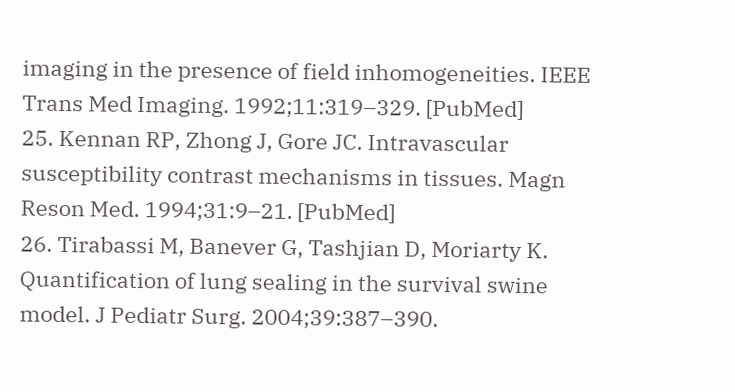imaging in the presence of field inhomogeneities. IEEE Trans Med Imaging. 1992;11:319–329. [PubMed]
25. Kennan RP, Zhong J, Gore JC. Intravascular susceptibility contrast mechanisms in tissues. Magn Reson Med. 1994;31:9–21. [PubMed]
26. Tirabassi M, Banever G, Tashjian D, Moriarty K. Quantification of lung sealing in the survival swine model. J Pediatr Surg. 2004;39:387–390.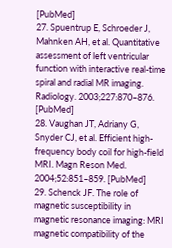[PubMed]
27. Spuentrup E, Schroeder J, Mahnken AH, et al. Quantitative assessment of left ventricular function with interactive real-time spiral and radial MR imaging. Radiology. 2003;227:870–876. [PubMed]
28. Vaughan JT, Adriany G, Snyder CJ, et al. Efficient high-frequency body coil for high-field MRI. Magn Reson Med. 2004;52:851–859. [PubMed]
29. Schenck JF. The role of magnetic susceptibility in magnetic resonance imaging: MRI magnetic compatibility of the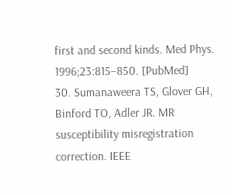first and second kinds. Med Phys. 1996;23:815–850. [PubMed]
30. Sumanaweera TS, Glover GH, Binford TO, Adler JR. MR susceptibility misregistration correction. IEEE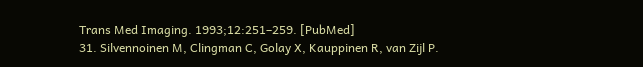Trans Med Imaging. 1993;12:251–259. [PubMed]
31. Silvennoinen M, Clingman C, Golay X, Kauppinen R, van Zijl P.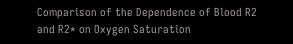Comparison of the Dependence of Blood R2 and R2* on Oxygen Saturation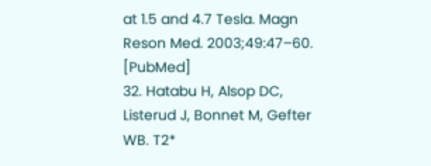at 1.5 and 4.7 Tesla. Magn Reson Med. 2003;49:47–60. [PubMed]
32. Hatabu H, Alsop DC, Listerud J, Bonnet M, Gefter WB. T2*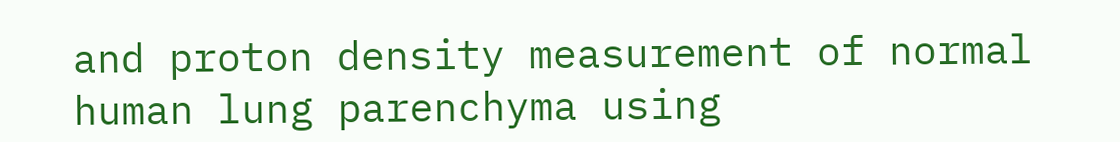and proton density measurement of normal human lung parenchyma using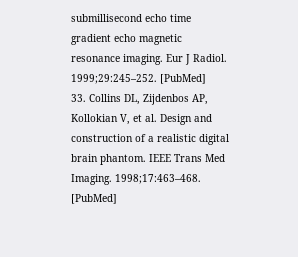submillisecond echo time gradient echo magnetic resonance imaging. Eur J Radiol. 1999;29:245–252. [PubMed]
33. Collins DL, Zijdenbos AP, Kollokian V, et al. Design and construction of a realistic digital brain phantom. IEEE Trans Med Imaging. 1998;17:463–468. [PubMed]